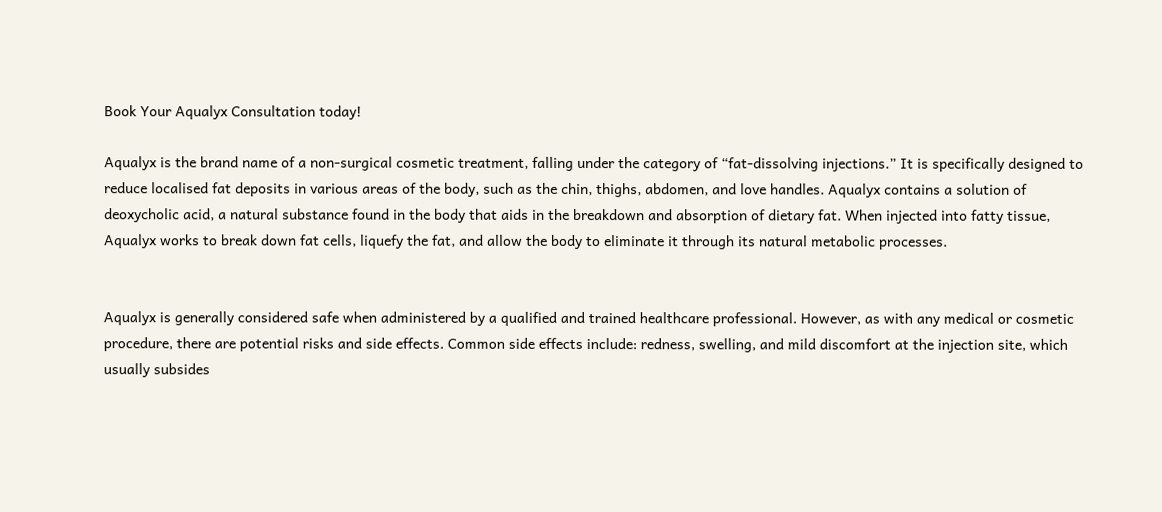Book Your Aqualyx Consultation today!

Aqualyx is the brand name of a non-surgical cosmetic treatment, falling under the category of “fat-dissolving injections.” It is specifically designed to reduce localised fat deposits in various areas of the body, such as the chin, thighs, abdomen, and love handles. Aqualyx contains a solution of deoxycholic acid, a natural substance found in the body that aids in the breakdown and absorption of dietary fat. When injected into fatty tissue, Aqualyx works to break down fat cells, liquefy the fat, and allow the body to eliminate it through its natural metabolic processes.


Aqualyx is generally considered safe when administered by a qualified and trained healthcare professional. However, as with any medical or cosmetic procedure, there are potential risks and side effects. Common side effects include: redness, swelling, and mild discomfort at the injection site, which usually subsides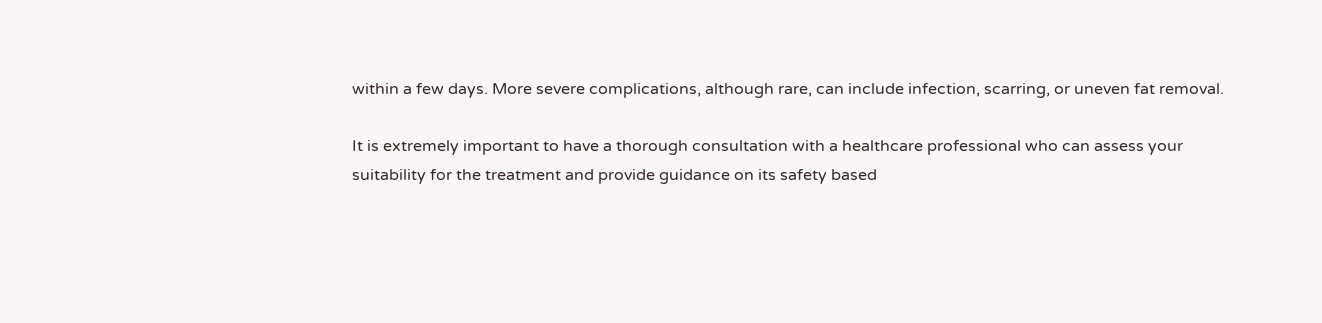within a few days. More severe complications, although rare, can include infection, scarring, or uneven fat removal.

It is extremely important to have a thorough consultation with a healthcare professional who can assess your suitability for the treatment and provide guidance on its safety based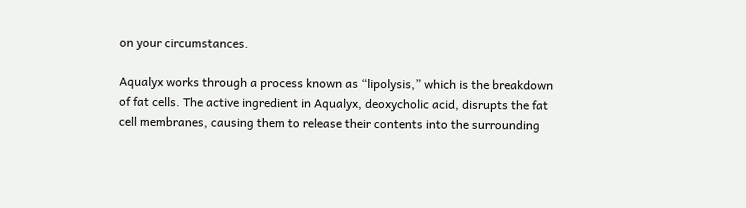on your circumstances.

Aqualyx works through a process known as “lipolysis,” which is the breakdown of fat cells. The active ingredient in Aqualyx, deoxycholic acid, disrupts the fat cell membranes, causing them to release their contents into the surrounding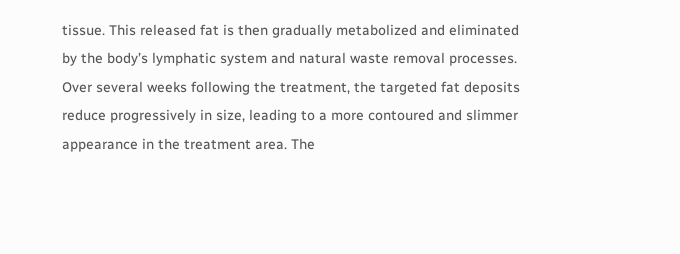tissue. This released fat is then gradually metabolized and eliminated by the body’s lymphatic system and natural waste removal processes. Over several weeks following the treatment, the targeted fat deposits reduce progressively in size, leading to a more contoured and slimmer appearance in the treatment area. The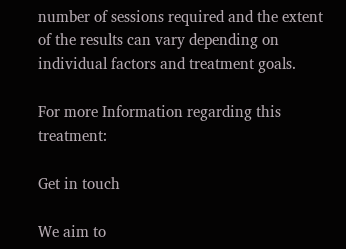number of sessions required and the extent of the results can vary depending on individual factors and treatment goals.

For more Information regarding this treatment:

Get in touch

We aim to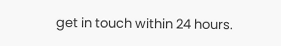get in touch within 24 hours.